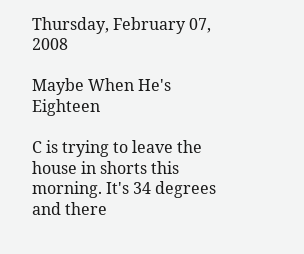Thursday, February 07, 2008

Maybe When He's Eighteen

C is trying to leave the house in shorts this morning. It's 34 degrees and there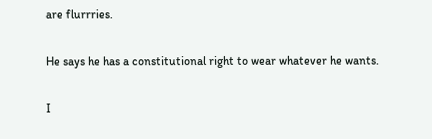are flurrries.

He says he has a constitutional right to wear whatever he wants.

I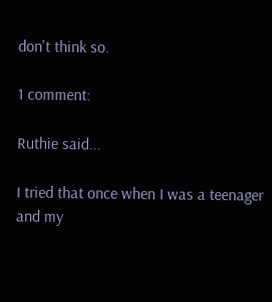don't think so.

1 comment:

Ruthie said...

I tried that once when I was a teenager and my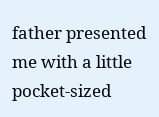father presented me with a little pocket-sized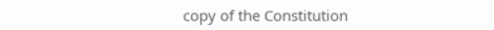copy of the Constitution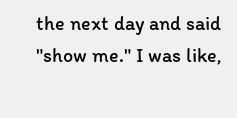the next day and said "show me." I was like,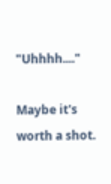"Uhhhh...."

Maybe it's worth a shot.